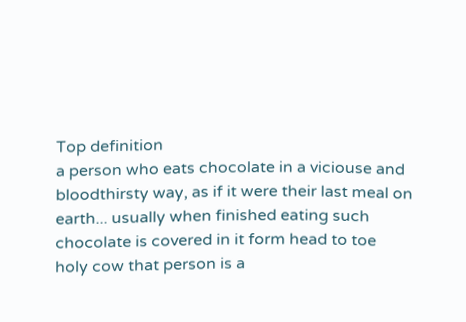Top definition
a person who eats chocolate in a viciouse and bloodthirsty way, as if it were their last meal on earth... usually when finished eating such chocolate is covered in it form head to toe
holy cow that person is a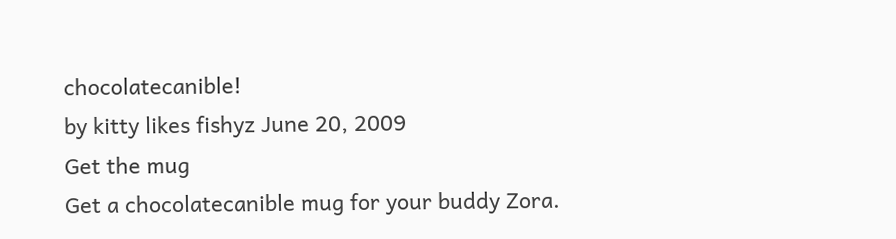chocolatecanible!
by kitty likes fishyz June 20, 2009
Get the mug
Get a chocolatecanible mug for your buddy Zora.